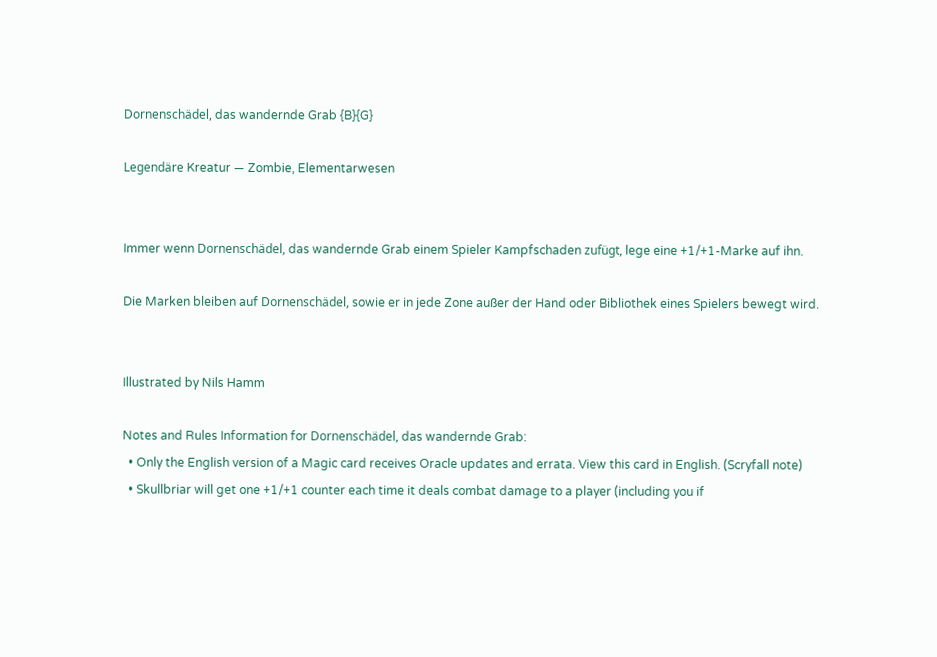Dornenschädel, das wandernde Grab {B}{G}

Legendäre Kreatur — Zombie, Elementarwesen


Immer wenn Dornenschädel, das wandernde Grab einem Spieler Kampfschaden zufügt, lege eine +1/+1-Marke auf ihn.

Die Marken bleiben auf Dornenschädel, sowie er in jede Zone außer der Hand oder Bibliothek eines Spielers bewegt wird.


Illustrated by Nils Hamm

Notes and Rules Information for Dornenschädel, das wandernde Grab:
  • Only the English version of a Magic card receives Oracle updates and errata. View this card in English. (Scryfall note)
  • Skullbriar will get one +1/+1 counter each time it deals combat damage to a player (including you if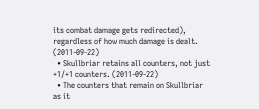its combat damage gets redirected), regardless of how much damage is dealt. (2011-09-22)
  • Skullbriar retains all counters, not just +1/+1 counters. (2011-09-22)
  • The counters that remain on Skullbriar as it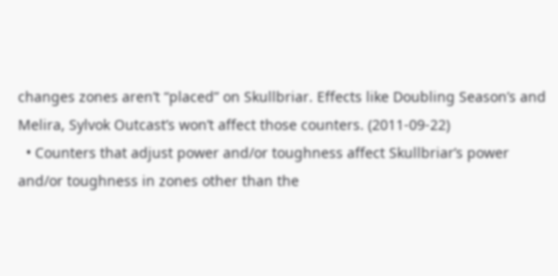changes zones aren’t “placed” on Skullbriar. Effects like Doubling Season’s and Melira, Sylvok Outcast’s won’t affect those counters. (2011-09-22)
  • Counters that adjust power and/or toughness affect Skullbriar’s power and/or toughness in zones other than the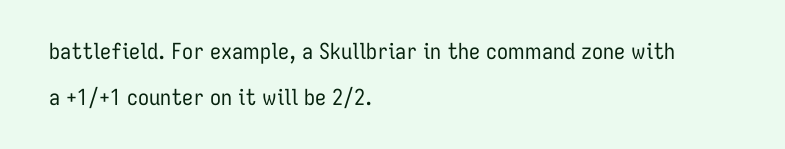battlefield. For example, a Skullbriar in the command zone with a +1/+1 counter on it will be 2/2.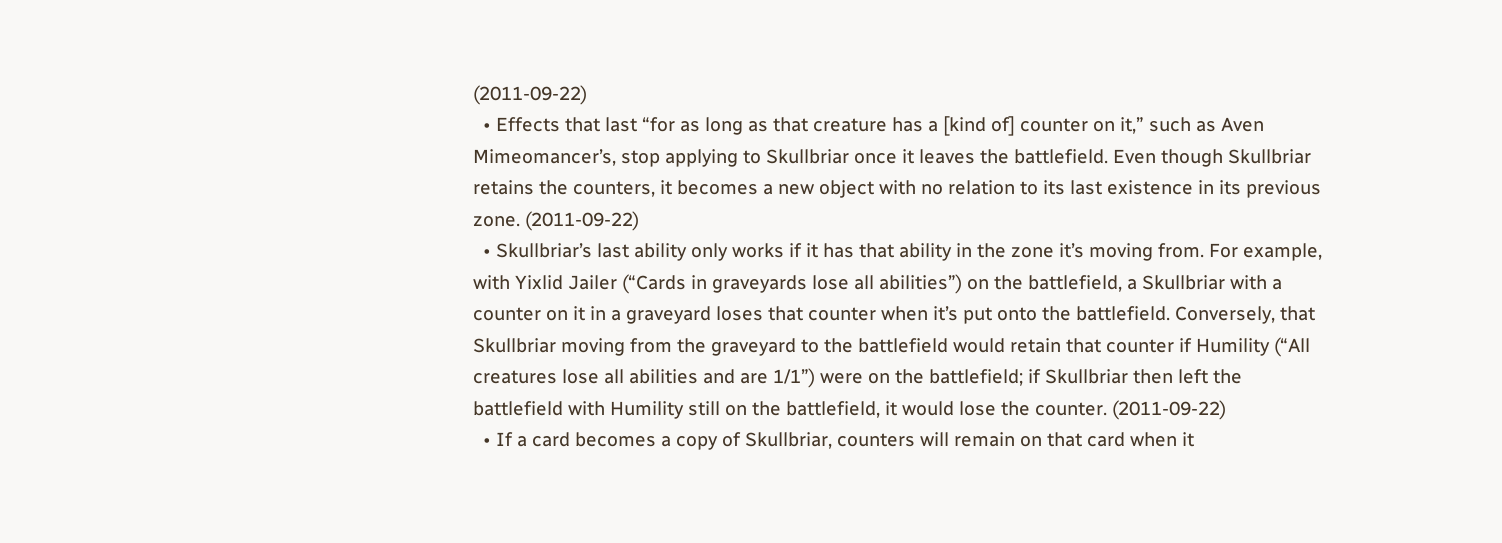(2011-09-22)
  • Effects that last “for as long as that creature has a [kind of] counter on it,” such as Aven Mimeomancer’s, stop applying to Skullbriar once it leaves the battlefield. Even though Skullbriar retains the counters, it becomes a new object with no relation to its last existence in its previous zone. (2011-09-22)
  • Skullbriar’s last ability only works if it has that ability in the zone it’s moving from. For example, with Yixlid Jailer (“Cards in graveyards lose all abilities”) on the battlefield, a Skullbriar with a counter on it in a graveyard loses that counter when it’s put onto the battlefield. Conversely, that Skullbriar moving from the graveyard to the battlefield would retain that counter if Humility (“All creatures lose all abilities and are 1/1”) were on the battlefield; if Skullbriar then left the battlefield with Humility still on the battlefield, it would lose the counter. (2011-09-22)
  • If a card becomes a copy of Skullbriar, counters will remain on that card when it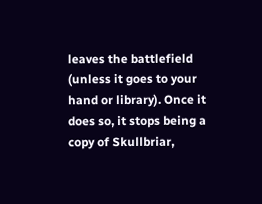leaves the battlefield (unless it goes to your hand or library). Once it does so, it stops being a copy of Skullbriar,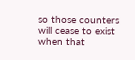so those counters will cease to exist when that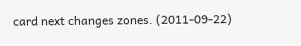card next changes zones. (2011-09-22)